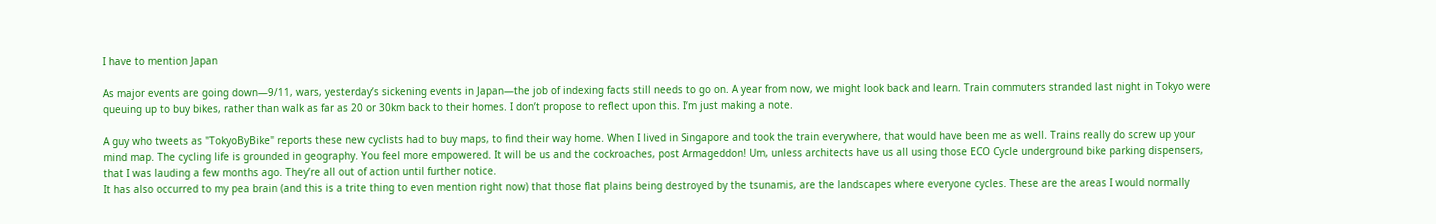I have to mention Japan

As major events are going down—9/11, wars, yesterday’s sickening events in Japan—the job of indexing facts still needs to go on. A year from now, we might look back and learn. Train commuters stranded last night in Tokyo were queuing up to buy bikes, rather than walk as far as 20 or 30km back to their homes. I don’t propose to reflect upon this. I’m just making a note.

A guy who tweets as "TokyoByBike" reports these new cyclists had to buy maps, to find their way home. When I lived in Singapore and took the train everywhere, that would have been me as well. Trains really do screw up your mind map. The cycling life is grounded in geography. You feel more empowered. It will be us and the cockroaches, post Armageddon! Um, unless architects have us all using those ECO Cycle underground bike parking dispensers, that I was lauding a few months ago. They’re all out of action until further notice.
It has also occurred to my pea brain (and this is a trite thing to even mention right now) that those flat plains being destroyed by the tsunamis, are the landscapes where everyone cycles. These are the areas I would normally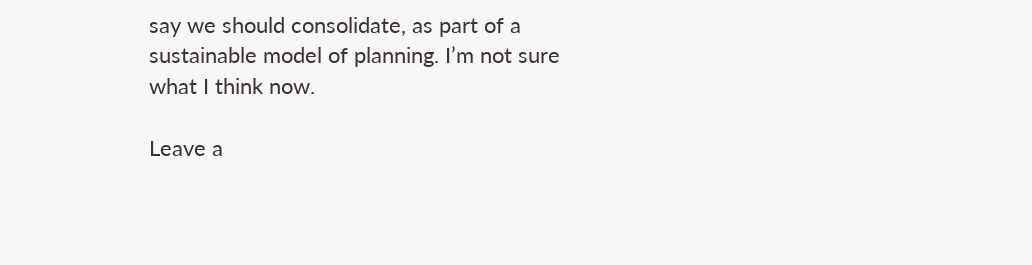say we should consolidate, as part of a sustainable model of planning. I’m not sure what I think now.

Leave a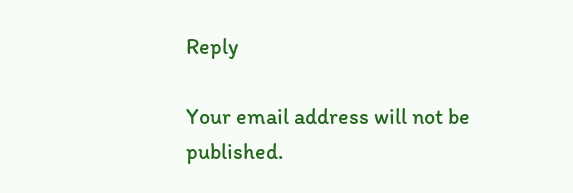Reply

Your email address will not be published.